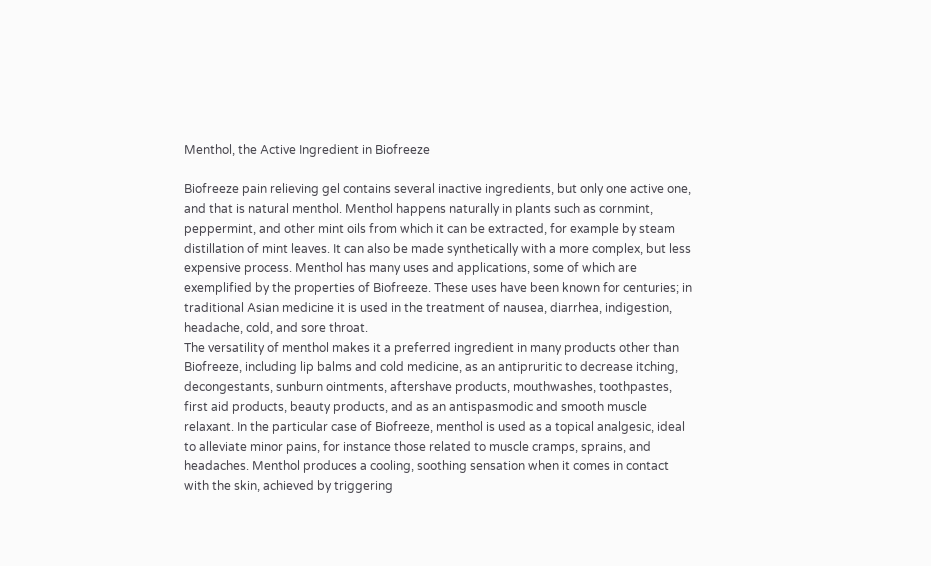Menthol, the Active Ingredient in Biofreeze

Biofreeze pain relieving gel contains several inactive ingredients, but only one active one, and that is natural menthol. Menthol happens naturally in plants such as cornmint, peppermint, and other mint oils from which it can be extracted, for example by steam distillation of mint leaves. It can also be made synthetically with a more complex, but less expensive process. Menthol has many uses and applications, some of which are exemplified by the properties of Biofreeze. These uses have been known for centuries; in traditional Asian medicine it is used in the treatment of nausea, diarrhea, indigestion, headache, cold, and sore throat.
The versatility of menthol makes it a preferred ingredient in many products other than Biofreeze, including lip balms and cold medicine, as an antipruritic to decrease itching, decongestants, sunburn ointments, aftershave products, mouthwashes, toothpastes, first aid products, beauty products, and as an antispasmodic and smooth muscle relaxant. In the particular case of Biofreeze, menthol is used as a topical analgesic, ideal to alleviate minor pains, for instance those related to muscle cramps, sprains, and headaches. Menthol produces a cooling, soothing sensation when it comes in contact with the skin, achieved by triggering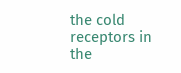the cold receptors in the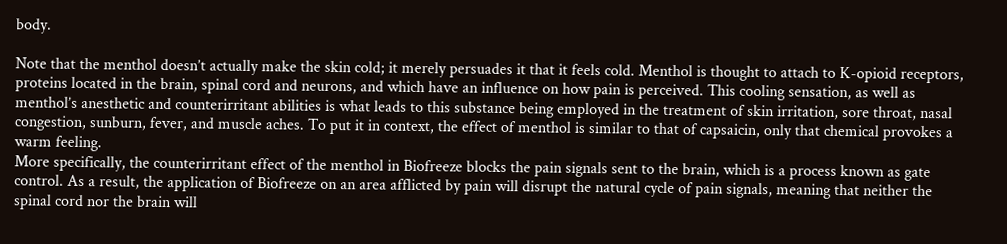body.

Note that the menthol doesn’t actually make the skin cold; it merely persuades it that it feels cold. Menthol is thought to attach to K-opioid receptors, proteins located in the brain, spinal cord and neurons, and which have an influence on how pain is perceived. This cooling sensation, as well as menthol’s anesthetic and counterirritant abilities is what leads to this substance being employed in the treatment of skin irritation, sore throat, nasal congestion, sunburn, fever, and muscle aches. To put it in context, the effect of menthol is similar to that of capsaicin, only that chemical provokes a warm feeling.
More specifically, the counterirritant effect of the menthol in Biofreeze blocks the pain signals sent to the brain, which is a process known as gate control. As a result, the application of Biofreeze on an area afflicted by pain will disrupt the natural cycle of pain signals, meaning that neither the spinal cord nor the brain will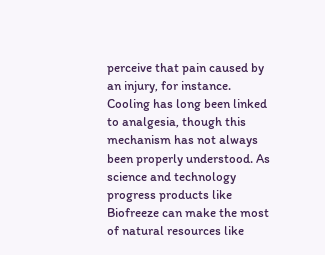perceive that pain caused by an injury, for instance. Cooling has long been linked to analgesia, though this mechanism has not always been properly understood. As science and technology progress products like Biofreeze can make the most of natural resources like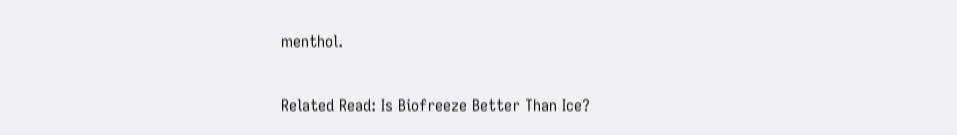menthol.

Related Read: Is Biofreeze Better Than Ice?